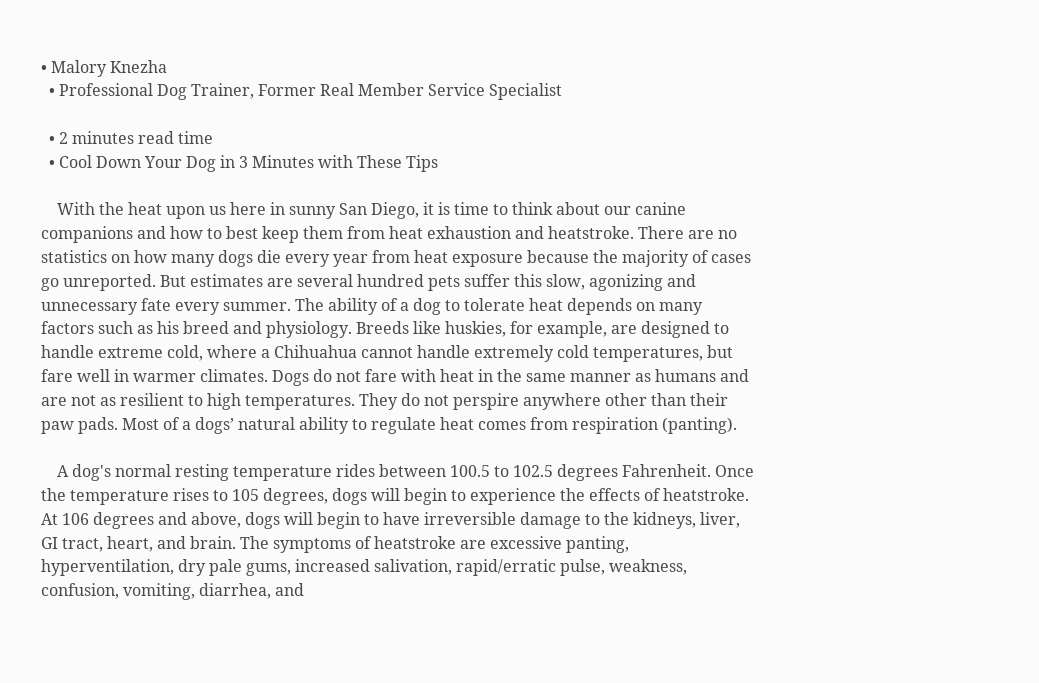• Malory Knezha
  • Professional Dog Trainer, Former Real Member Service Specialist

  • 2 minutes read time
  • Cool Down Your Dog in 3 Minutes with These Tips

    With the heat upon us here in sunny San Diego, it is time to think about our canine companions and how to best keep them from heat exhaustion and heatstroke. There are no statistics on how many dogs die every year from heat exposure because the majority of cases go unreported. But estimates are several hundred pets suffer this slow, agonizing and unnecessary fate every summer. The ability of a dog to tolerate heat depends on many factors such as his breed and physiology. Breeds like huskies, for example, are designed to handle extreme cold, where a Chihuahua cannot handle extremely cold temperatures, but fare well in warmer climates. Dogs do not fare with heat in the same manner as humans and are not as resilient to high temperatures. They do not perspire anywhere other than their paw pads. Most of a dogs’ natural ability to regulate heat comes from respiration (panting).

    A dog's normal resting temperature rides between 100.5 to 102.5 degrees Fahrenheit. Once the temperature rises to 105 degrees, dogs will begin to experience the effects of heatstroke. At 106 degrees and above, dogs will begin to have irreversible damage to the kidneys, liver, GI tract, heart, and brain. The symptoms of heatstroke are excessive panting, hyperventilation, dry pale gums, increased salivation, rapid/erratic pulse, weakness, confusion, vomiting, diarrhea, and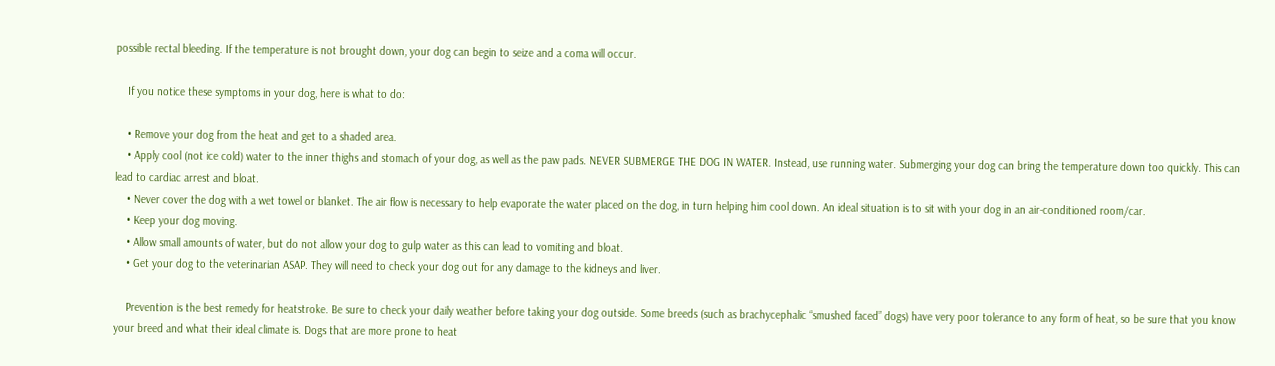possible rectal bleeding. If the temperature is not brought down, your dog can begin to seize and a coma will occur.

    If you notice these symptoms in your dog, here is what to do:

    • Remove your dog from the heat and get to a shaded area.
    • Apply cool (not ice cold) water to the inner thighs and stomach of your dog, as well as the paw pads. NEVER SUBMERGE THE DOG IN WATER. Instead, use running water. Submerging your dog can bring the temperature down too quickly. This can lead to cardiac arrest and bloat.
    • Never cover the dog with a wet towel or blanket. The air flow is necessary to help evaporate the water placed on the dog, in turn helping him cool down. An ideal situation is to sit with your dog in an air-conditioned room/car.
    • Keep your dog moving.
    • Allow small amounts of water, but do not allow your dog to gulp water as this can lead to vomiting and bloat.
    • Get your dog to the veterinarian ASAP. They will need to check your dog out for any damage to the kidneys and liver.

    Prevention is the best remedy for heatstroke. Be sure to check your daily weather before taking your dog outside. Some breeds (such as brachycephalic “smushed faced” dogs) have very poor tolerance to any form of heat, so be sure that you know your breed and what their ideal climate is. Dogs that are more prone to heat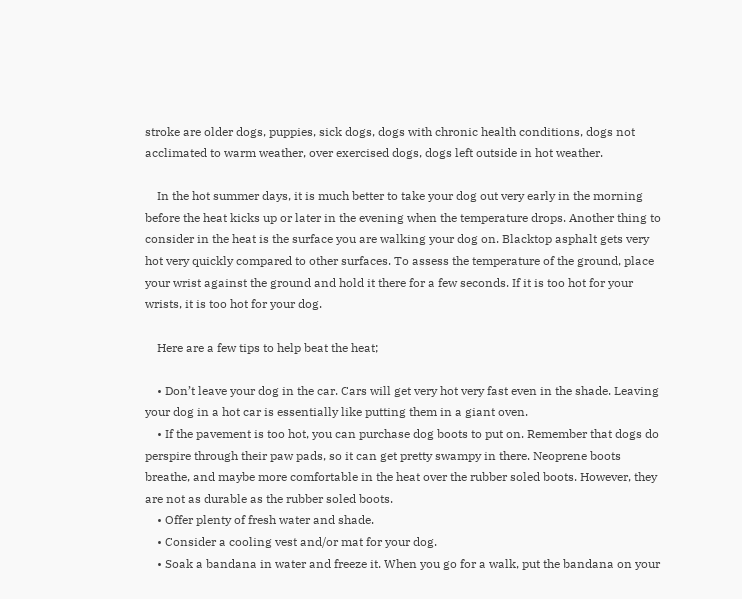stroke are older dogs, puppies, sick dogs, dogs with chronic health conditions, dogs not acclimated to warm weather, over exercised dogs, dogs left outside in hot weather.

    In the hot summer days, it is much better to take your dog out very early in the morning before the heat kicks up or later in the evening when the temperature drops. Another thing to consider in the heat is the surface you are walking your dog on. Blacktop asphalt gets very hot very quickly compared to other surfaces. To assess the temperature of the ground, place your wrist against the ground and hold it there for a few seconds. If it is too hot for your wrists, it is too hot for your dog.

    Here are a few tips to help beat the heat;

    • Don’t leave your dog in the car. Cars will get very hot very fast even in the shade. Leaving your dog in a hot car is essentially like putting them in a giant oven.
    • If the pavement is too hot, you can purchase dog boots to put on. Remember that dogs do perspire through their paw pads, so it can get pretty swampy in there. Neoprene boots breathe, and maybe more comfortable in the heat over the rubber soled boots. However, they are not as durable as the rubber soled boots.
    • Offer plenty of fresh water and shade.
    • Consider a cooling vest and/or mat for your dog.
    • Soak a bandana in water and freeze it. When you go for a walk, put the bandana on your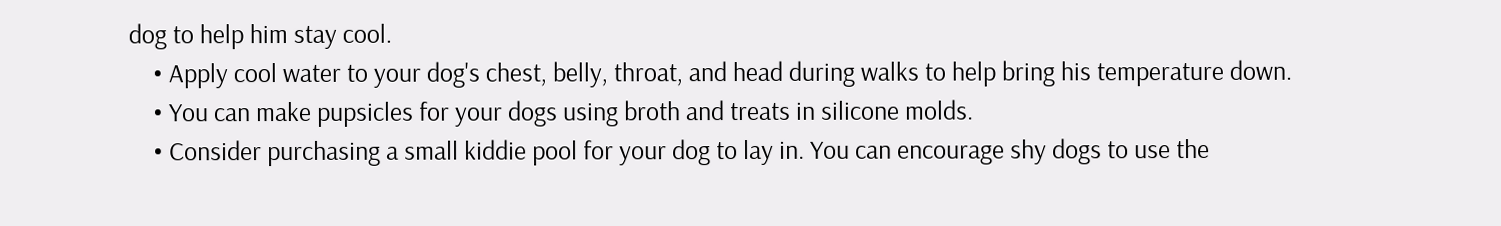dog to help him stay cool.
    • Apply cool water to your dog's chest, belly, throat, and head during walks to help bring his temperature down.
    • You can make pupsicles for your dogs using broth and treats in silicone molds.
    • Consider purchasing a small kiddie pool for your dog to lay in. You can encourage shy dogs to use the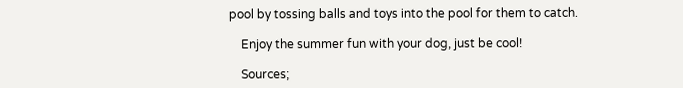pool by tossing balls and toys into the pool for them to catch.

    Enjoy the summer fun with your dog, just be cool!

    Sources;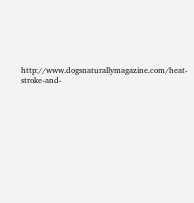http://www.dogsnaturallymagazine.com/heat-stroke-and-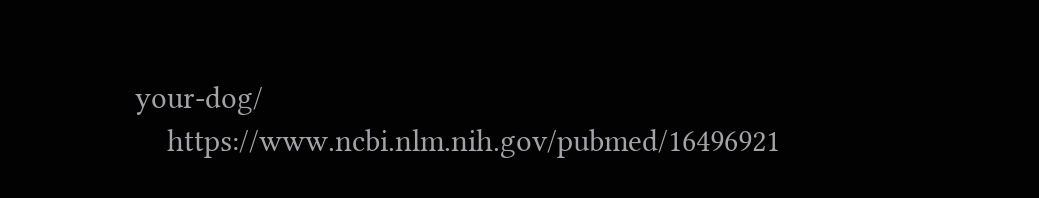your-dog/
    https://www.ncbi.nlm.nih.gov/pubmed/16496921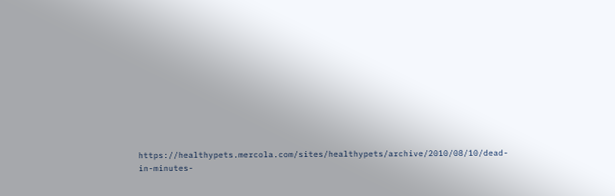https://healthypets.mercola.com/sites/healthypets/archive/2010/08/10/dead-in-minutes-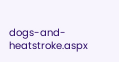dogs-and-heatstroke.aspx